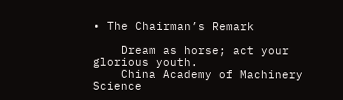• The Chairman’s Remark

    Dream as horse; act your glorious youth.
    China Academy of Machinery Science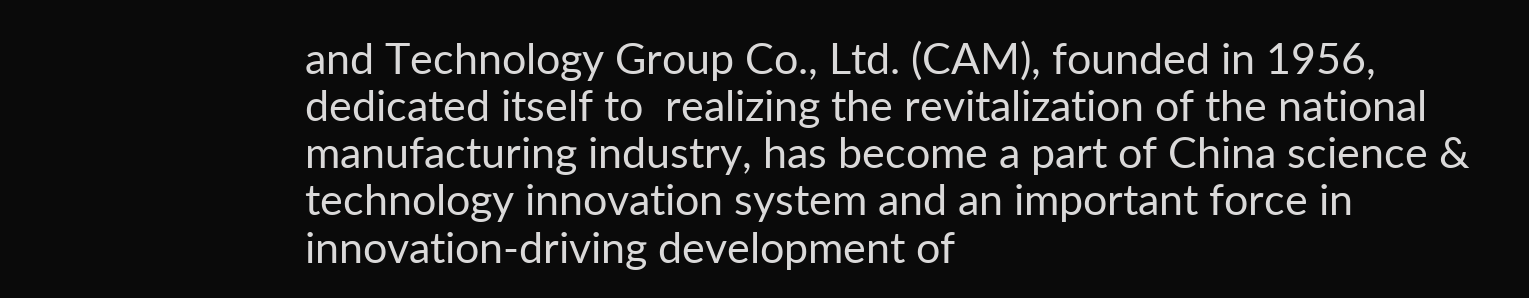and Technology Group Co., Ltd. (CAM), founded in 1956, dedicated itself to  realizing the revitalization of the national manufacturing industry, has become a part of China science &  technology innovation system and an important force in innovation-driving development of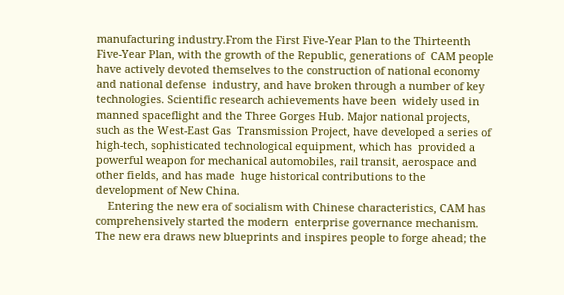manufacturing industry.From the First Five-Year Plan to the Thirteenth Five-Year Plan, with the growth of the Republic, generations of  CAM people have actively devoted themselves to the construction of national economy and national defense  industry, and have broken through a number of key technologies. Scientific research achievements have been  widely used in manned spaceflight and the Three Gorges Hub. Major national projects, such as the West-East Gas  Transmission Project, have developed a series of high-tech, sophisticated technological equipment, which has  provided a powerful weapon for mechanical automobiles, rail transit, aerospace and other fields, and has made  huge historical contributions to the development of New China.
    Entering the new era of socialism with Chinese characteristics, CAM has comprehensively started the modern  enterprise governance mechanism. The new era draws new blueprints and inspires people to forge ahead; the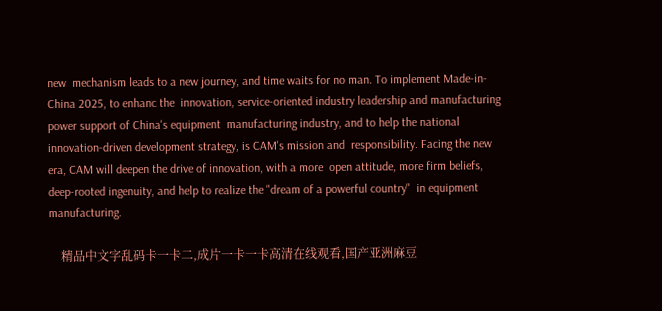new  mechanism leads to a new journey, and time waits for no man. To implement Made-in-China 2025, to enhanc the  innovation, service-oriented industry leadership and manufacturing power support of China's equipment  manufacturing industry, and to help the national innovation-driven development strategy, is CAM's mission and  responsibility. Facing the new era, CAM will deepen the drive of innovation, with a more  open attitude, more firm beliefs, deep-rooted ingenuity, and help to realize the "dream of a powerful country"  in equipment manufacturing.

    精品中文字乱码卡一卡二,成片一卡一卡高清在线观看,国产亚洲麻豆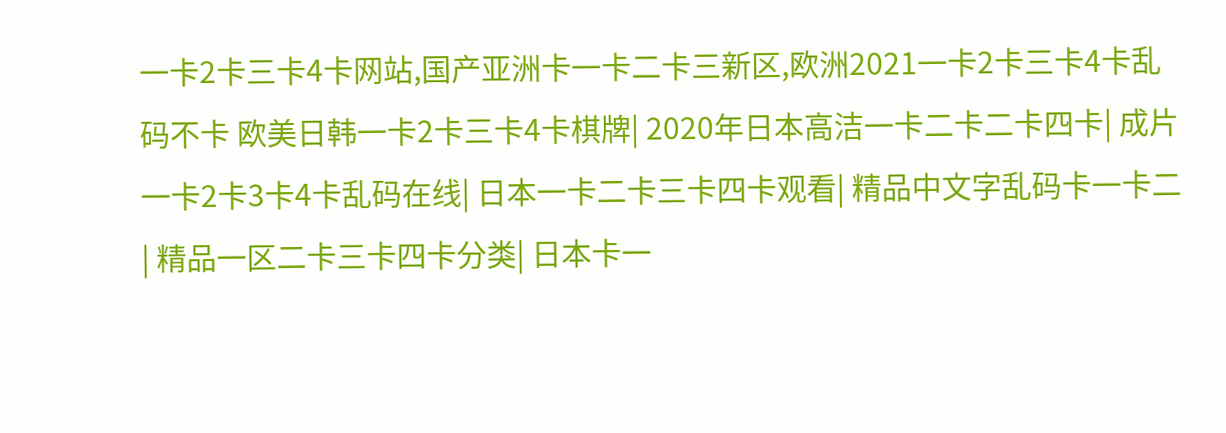一卡2卡三卡4卡网站,国产亚洲卡一卡二卡三新区,欧洲2021一卡2卡三卡4卡乱码不卡 欧美日韩一卡2卡三卡4卡棋牌| 2020年日本高洁一卡二卡二卡四卡| 成片一卡2卡3卡4卡乱码在线| 日本一卡二卡三卡四卡观看| 精品中文字乱码卡一卡二| 精品一区二卡三卡四卡分类| 日本卡一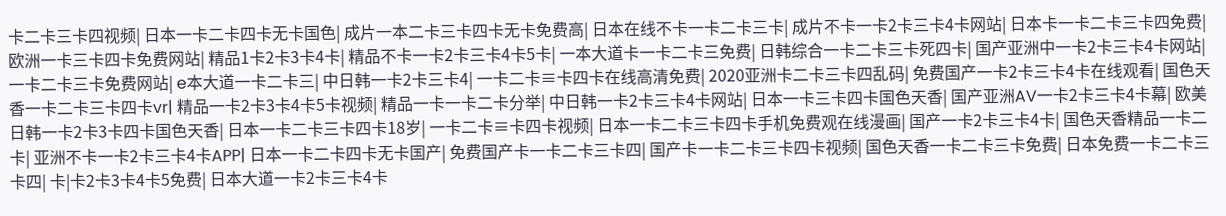卡二卡三卡四视频| 日本一卡二卡四卡无卡国色| 成片一本二卡三卡四卡无卡免费高| 日本在线不卡一卡二卡三卡| 成片不卡一卡2卡三卡4卡网站| 日本卡一卡二卡三卡四免费| 欧洲一卡三卡四卡免费网站| 精品1卡2卡3卡4卡| 精品不卡一卡2卡三卡4卡5卡| 一本大道卡一卡二卡三免费| 日韩综合一卡二卡三卡死四卡| 国产亚洲中一卡2卡三卡4卡网站| 一卡二卡三卡免费网站| e本大道一卡二卡三| 中日韩一卡2卡三卡4| 一卡二卡≡卡四卡在线高清免费| 2020亚洲卡二卡三卡四乱码| 免费国产一卡2卡三卡4卡在线观看| 国色天香一卡二卡三卡四卡vr| 精品一卡2卡3卡4卡5卡视频| 精品一卡一卡二卡分举| 中日韩一卡2卡三卡4卡网站| 日本一卡三卡四卡国色天香| 国产亚洲AV一卡2卡三卡4卡幕| 欧美日韩一卡2卡3卡四卡国色天香| 日本一卡二卡三卡四卡18岁| 一卡二卡≡卡四卡视频| 日本一卡二卡三卡四卡手机免费观在线漫画| 国产一卡2卡三卡4卡| 国色天香精品一卡二卡| 亚洲不卡一卡2卡三卡4卡APP| 日本一卡二卡四卡无卡国产| 免费国产卡一卡二卡三卡四| 国产卡一卡二卡三卡四卡视频| 国色天香一卡二卡三卡免费| 日本免费一卡二卡三卡四| 卡|卡2卡3卡4卡5免费| 日本大道一卡2卡三卡4卡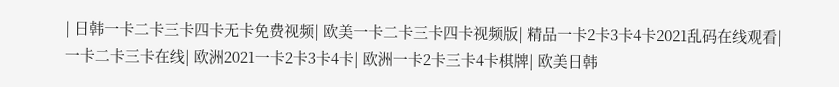| 日韩一卡二卡三卡四卡无卡免费视频| 欧美一卡二卡三卡四卡视频版| 精品一卡2卡3卡4卡2021乱码在线观看| 一卡二卡三卡在线| 欧洲2021一卡2卡3卡4卡| 欧洲一卡2卡三卡4卡棋牌| 欧美日韩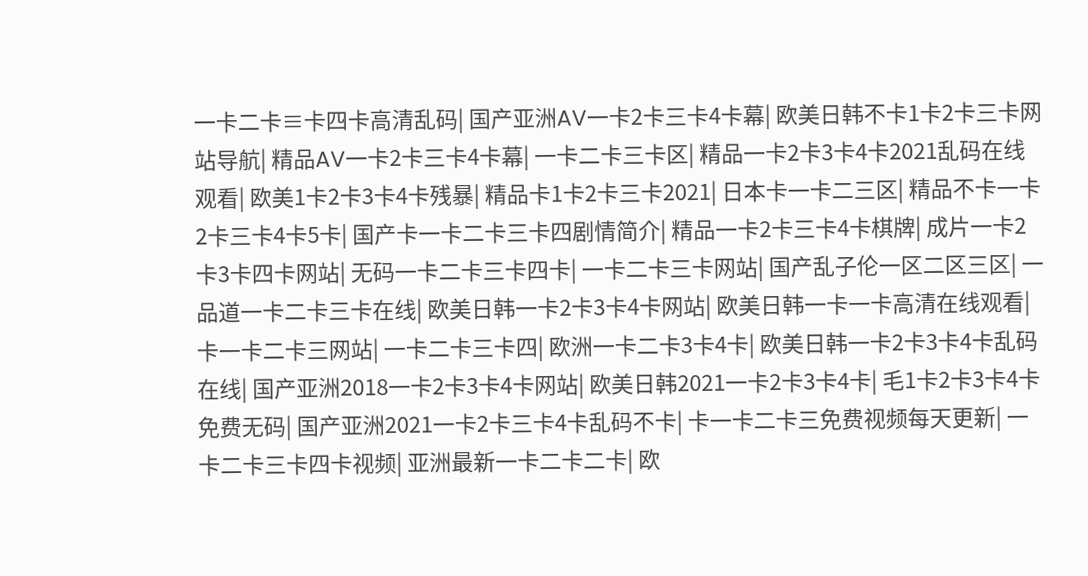一卡二卡≡卡四卡高清乱码| 国产亚洲AV一卡2卡三卡4卡幕| 欧美日韩不卡1卡2卡三卡网站导航| 精品AV一卡2卡三卡4卡幕| 一卡二卡三卡区| 精品一卡2卡3卡4卡2021乱码在线观看| 欧美1卡2卡3卡4卡残暴| 精品卡1卡2卡三卡2021| 日本卡一卡二三区| 精品不卡一卡2卡三卡4卡5卡| 国产卡一卡二卡三卡四剧情简介| 精品一卡2卡三卡4卡棋牌| 成片一卡2卡3卡四卡网站| 无码一卡二卡三卡四卡| 一卡二卡三卡网站| 国产乱子伦一区二区三区| 一品道一卡二卡三卡在线| 欧美日韩一卡2卡3卡4卡网站| 欧美日韩一卡一卡高清在线观看| 卡一卡二卡三网站| 一卡二卡三卡四| 欧洲一卡二卡3卡4卡| 欧美日韩一卡2卡3卡4卡乱码在线| 国产亚洲2018一卡2卡3卡4卡网站| 欧美日韩2021一卡2卡3卡4卡| 毛1卡2卡3卡4卡免费无码| 国产亚洲2021一卡2卡三卡4卡乱码不卡| 卡一卡二卡三免费视频每天更新| 一卡二卡三卡四卡视频| 亚洲最新一卡二卡二卡| 欧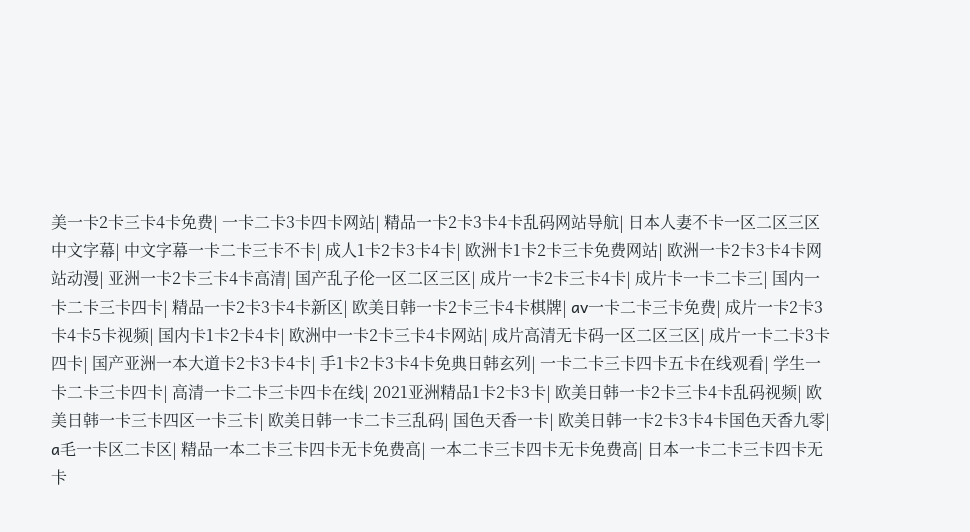美一卡2卡三卡4卡免费| 一卡二卡3卡四卡网站| 精品一卡2卡3卡4卡乱码网站导航| 日本人妻不卡一区二区三区中文字幕| 中文字幕一卡二卡三卡不卡| 成人1卡2卡3卡4卡| 欧洲卡1卡2卡三卡免费网站| 欧洲一卡2卡3卡4卡网站动漫| 亚洲一卡2卡三卡4卡高清| 国产乱子伦一区二区三区| 成片一卡2卡三卡4卡| 成片卡一卡二卡三| 国内一卡二卡三卡四卡| 精品一卡2卡3卡4卡新区| 欧美日韩一卡2卡三卡4卡棋牌| av一卡二卡三卡免费| 成片一卡2卡3卡4卡5卡视频| 国内卡1卡2卡4卡| 欧洲中一卡2卡三卡4卡网站| 成片高清无卡码一区二区三区| 成片一卡二卡3卡四卡| 国产亚洲一本大道卡2卡3卡4卡| 手1卡2卡3卡4卡免典日韩玄列| 一卡二卡三卡四卡五卡在线观看| 学生一卡二卡三卡四卡| 高清一卡二卡三卡四卡在线| 2021亚洲精品1卡2卡3卡| 欧美日韩一卡2卡三卡4卡乱码视频| 欧美日韩一卡三卡四区一卡三卡| 欧美日韩一卡二卡三乱码| 国色天香一卡| 欧美日韩一卡2卡3卡4卡国色天香九零| a毛一卡区二卡区| 精品一本二卡三卡四卡无卡免费高| 一本二卡三卡四卡无卡免费高| 日本一卡二卡三卡四卡无卡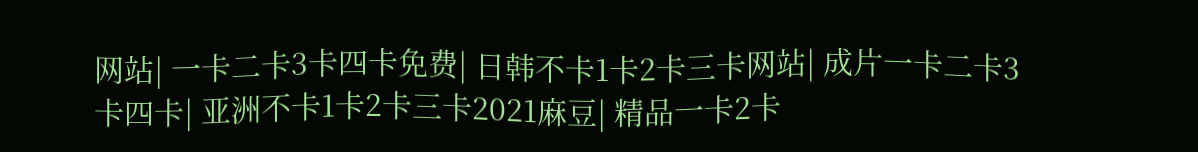网站| 一卡二卡3卡四卡免费| 日韩不卡1卡2卡三卡网站| 成片一卡二卡3卡四卡| 亚洲不卡1卡2卡三卡2021麻豆| 精品一卡2卡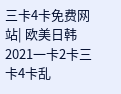三卡4卡免费网站| 欧美日韩2021一卡2卡三卡4卡乱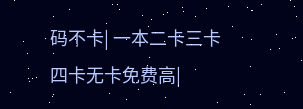码不卡| 一本二卡三卡四卡无卡免费高|